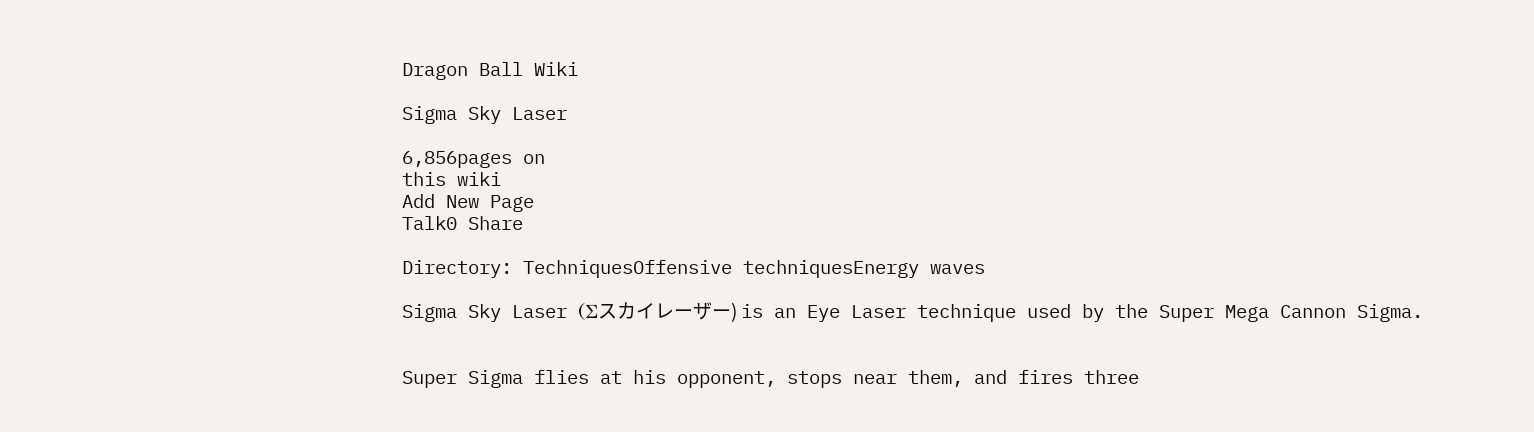Dragon Ball Wiki

Sigma Sky Laser

6,856pages on
this wiki
Add New Page
Talk0 Share

Directory: TechniquesOffensive techniquesEnergy waves

Sigma Sky Laser (Σスカイレーザー) is an Eye Laser technique used by the Super Mega Cannon Sigma.


Super Sigma flies at his opponent, stops near them, and fires three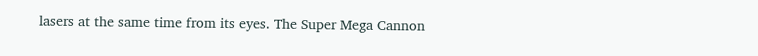lasers at the same time from its eyes. The Super Mega Cannon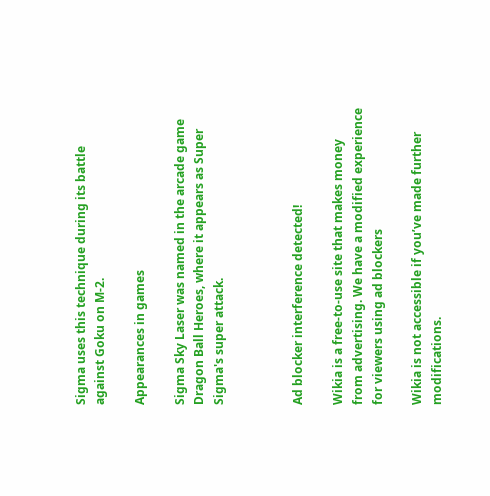Sigma uses this technique during its battle against Goku on M-2.

Appearances in games

Sigma Sky Laser was named in the arcade game Dragon Ball Heroes, where it appears as Super Sigma's super attack.



Ad blocker interference detected!

Wikia is a free-to-use site that makes money from advertising. We have a modified experience for viewers using ad blockers

Wikia is not accessible if you’ve made further modifications.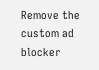Remove the custom ad blocker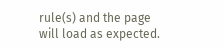rule(s) and the page will load as expected.